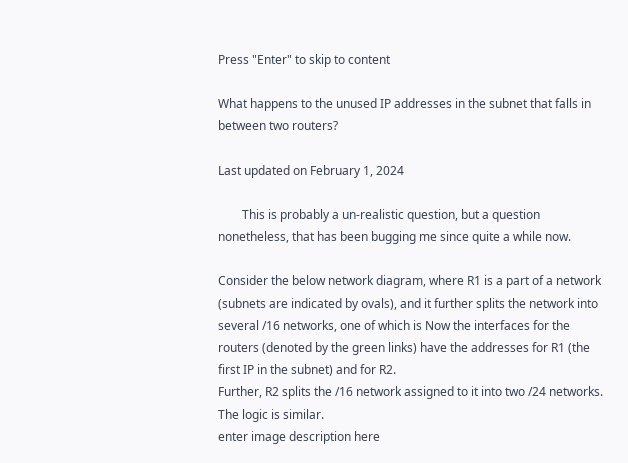Press "Enter" to skip to content

What happens to the unused IP addresses in the subnet that falls in between two routers?

Last updated on February 1, 2024

        This is probably a un-realistic question, but a question nonetheless, that has been bugging me since quite a while now.

Consider the below network diagram, where R1 is a part of a network (subnets are indicated by ovals), and it further splits the network into several /16 networks, one of which is Now the interfaces for the routers (denoted by the green links) have the addresses for R1 (the first IP in the subnet) and for R2.
Further, R2 splits the /16 network assigned to it into two /24 networks. The logic is similar.
enter image description here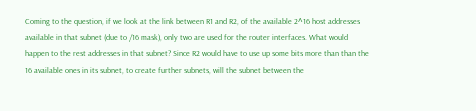Coming to the question, if we look at the link between R1 and R2, of the available 2^16 host addresses available in that subnet (due to /16 mask), only two are used for the router interfaces. What would happen to the rest addresses in that subnet? Since R2 would have to use up some bits more than than the 16 available ones in its subnet, to create further subnets, will the subnet between the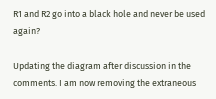R1 and R2 go into a black hole and never be used again?

Updating the diagram after discussion in the comments. I am now removing the extraneous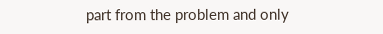part from the problem and only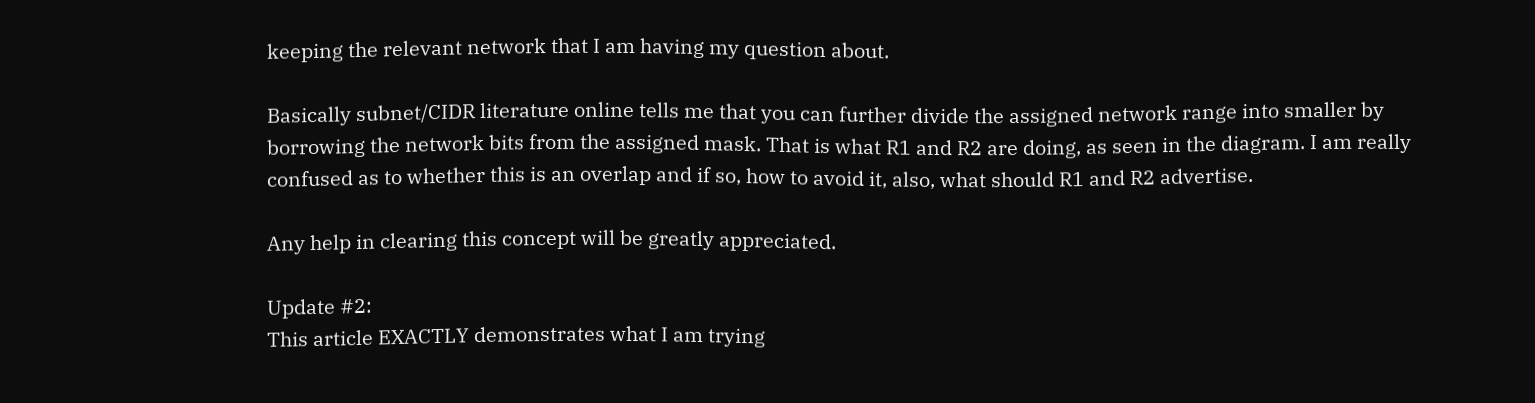keeping the relevant network that I am having my question about.

Basically subnet/CIDR literature online tells me that you can further divide the assigned network range into smaller by borrowing the network bits from the assigned mask. That is what R1 and R2 are doing, as seen in the diagram. I am really confused as to whether this is an overlap and if so, how to avoid it, also, what should R1 and R2 advertise.

Any help in clearing this concept will be greatly appreciated.

Update #2:
This article EXACTLY demonstrates what I am trying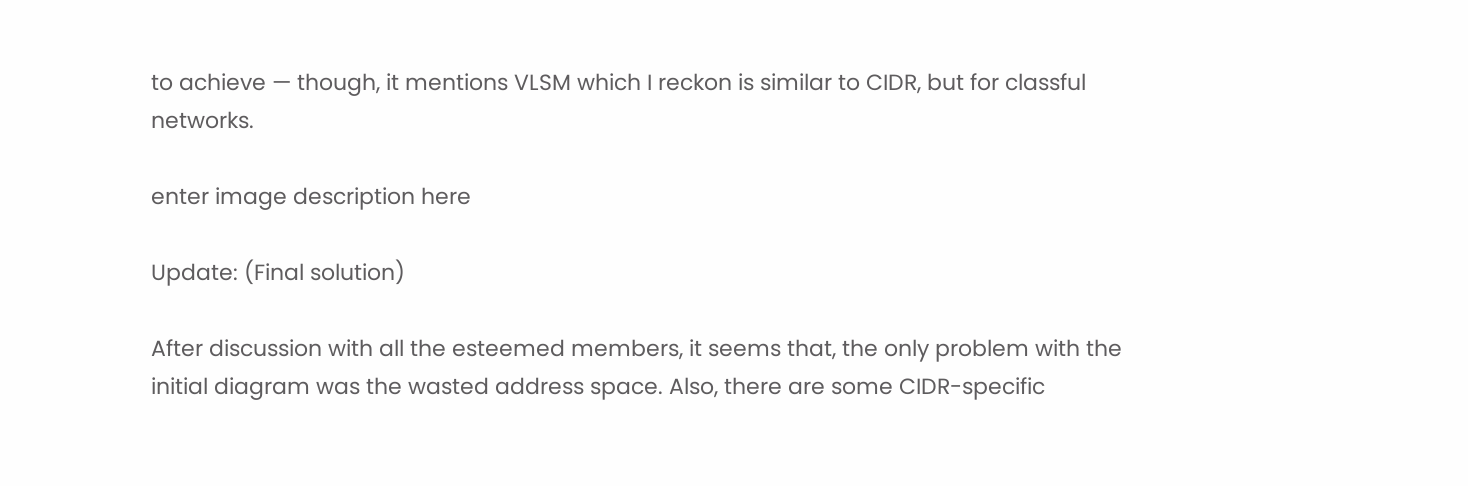to achieve — though, it mentions VLSM which I reckon is similar to CIDR, but for classful networks.

enter image description here

Update: (Final solution)

After discussion with all the esteemed members, it seems that, the only problem with the initial diagram was the wasted address space. Also, there are some CIDR-specific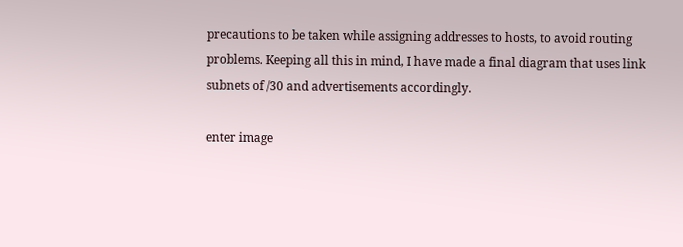precautions to be taken while assigning addresses to hosts, to avoid routing problems. Keeping all this in mind, I have made a final diagram that uses link subnets of /30 and advertisements accordingly.

enter image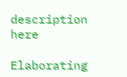description here

Elaborating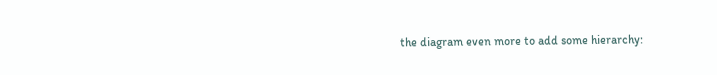the diagram even more to add some hierarchy: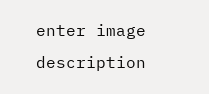enter image description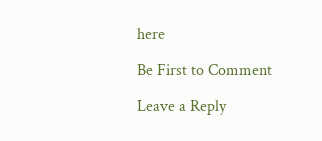here

Be First to Comment

Leave a Reply